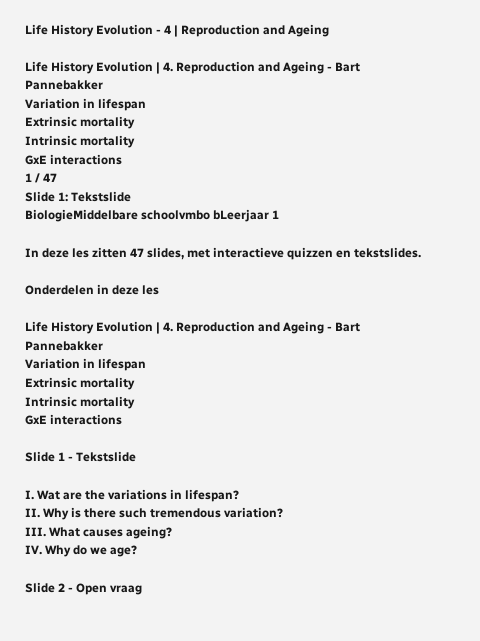Life History Evolution - 4 | Reproduction and Ageing

Life History Evolution | 4. Reproduction and Ageing - Bart Pannebakker
Variation in lifespan
Extrinsic mortality
Intrinsic mortality
GxE interactions
1 / 47
Slide 1: Tekstslide
BiologieMiddelbare schoolvmbo bLeerjaar 1

In deze les zitten 47 slides, met interactieve quizzen en tekstslides.

Onderdelen in deze les

Life History Evolution | 4. Reproduction and Ageing - Bart Pannebakker
Variation in lifespan
Extrinsic mortality
Intrinsic mortality
GxE interactions

Slide 1 - Tekstslide

I. Wat are the variations in lifespan?
II. Why is there such tremendous variation?
III. What causes ageing?
IV. Why do we age?

Slide 2 - Open vraag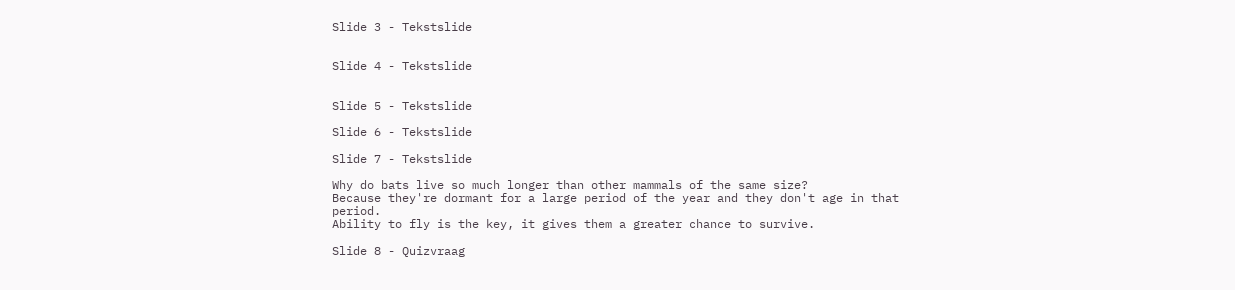Slide 3 - Tekstslide


Slide 4 - Tekstslide


Slide 5 - Tekstslide

Slide 6 - Tekstslide

Slide 7 - Tekstslide

Why do bats live so much longer than other mammals of the same size?
Because they're dormant for a large period of the year and they don't age in that period.
Ability to fly is the key, it gives them a greater chance to survive.

Slide 8 - Quizvraag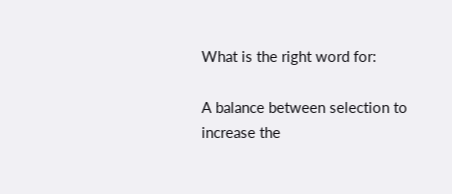What is the right word for:

A balance between selection to increase the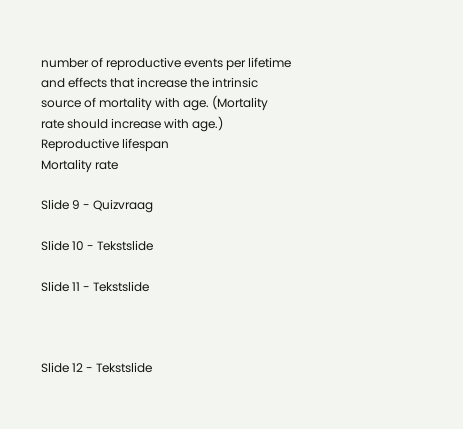number of reproductive events per lifetime and effects that increase the intrinsic source of mortality with age. (Mortality rate should increase with age.)
Reproductive lifespan
Mortality rate

Slide 9 - Quizvraag

Slide 10 - Tekstslide

Slide 11 - Tekstslide



Slide 12 - Tekstslide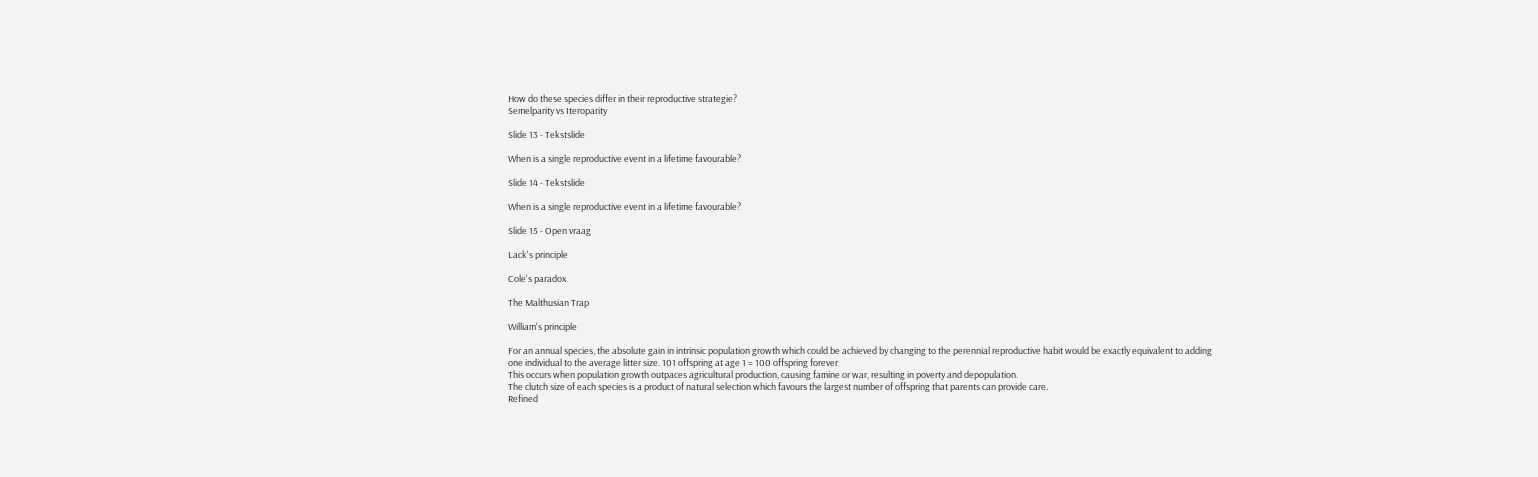How do these species differ in their reproductive strategie?
Semelparity vs Iteroparity

Slide 13 - Tekstslide

When is a single reproductive event in a lifetime favourable?

Slide 14 - Tekstslide

When is a single reproductive event in a lifetime favourable?

Slide 15 - Open vraag

Lack's principle

Cole's paradox

The Malthusian Trap

William's principle

For an annual species, the absolute gain in intrinsic population growth which could be achieved by changing to the perennial reproductive habit would be exactly equivalent to adding one individual to the average litter size. 101 offspring at age 1 = 100 offspring forever
This occurs when population growth outpaces agricultural production, causing famine or war, resulting in poverty and depopulation.
The clutch size of each species is a product of natural selection which favours the largest number of offspring that parents can provide care.
Refined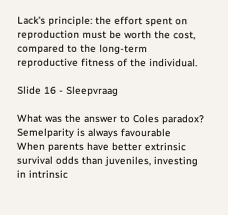Lack's principle: the effort spent on reproduction must be worth the cost, compared to the long-term reproductive fitness of the individual.

Slide 16 - Sleepvraag

What was the answer to Coles paradox?
Semelparity is always favourable
When parents have better extrinsic survival odds than juveniles, investing in intrinsic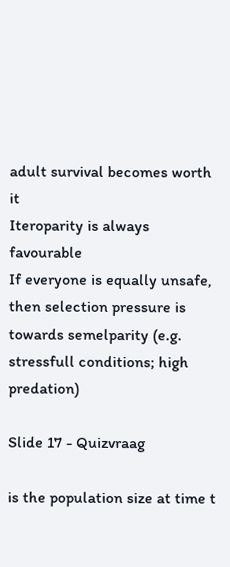adult survival becomes worth it
Iteroparity is always favourable
If everyone is equally unsafe, then selection pressure is towards semelparity (e.g. stressfull conditions; high predation)

Slide 17 - Quizvraag

is the population size at time t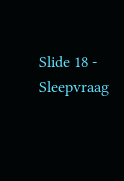Slide 18 - Sleepvraag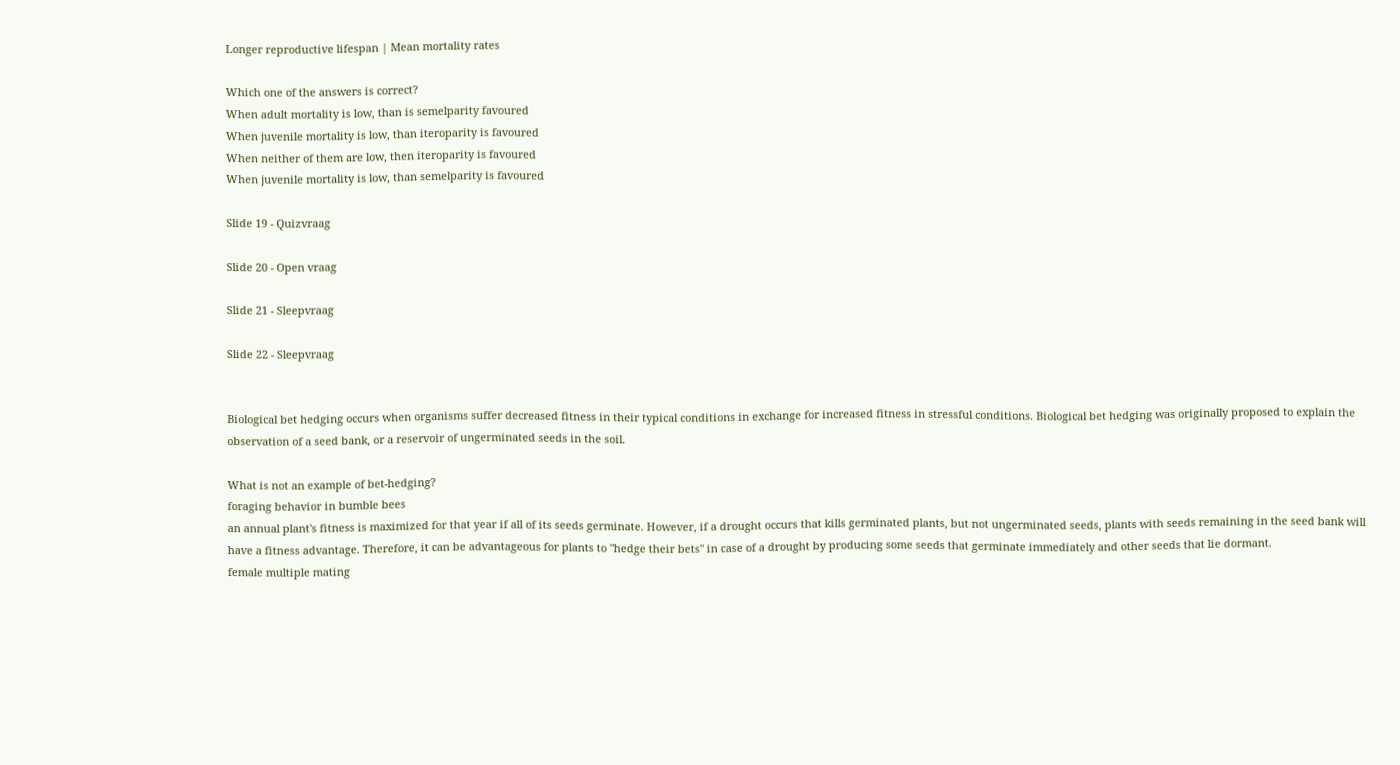Longer reproductive lifespan | Mean mortality rates

Which one of the answers is correct?
When adult mortality is low, than is semelparity favoured
When juvenile mortality is low, than iteroparity is favoured
When neither of them are low, then iteroparity is favoured
When juvenile mortality is low, than semelparity is favoured

Slide 19 - Quizvraag

Slide 20 - Open vraag

Slide 21 - Sleepvraag

Slide 22 - Sleepvraag


Biological bet hedging occurs when organisms suffer decreased fitness in their typical conditions in exchange for increased fitness in stressful conditions. Biological bet hedging was originally proposed to explain the observation of a seed bank, or a reservoir of ungerminated seeds in the soil.

What is not an example of bet-hedging?
foraging behavior in bumble bees
an annual plant's fitness is maximized for that year if all of its seeds germinate. However, if a drought occurs that kills germinated plants, but not ungerminated seeds, plants with seeds remaining in the seed bank will have a fitness advantage. Therefore, it can be advantageous for plants to "hedge their bets" in case of a drought by producing some seeds that germinate immediately and other seeds that lie dormant.
female multiple mating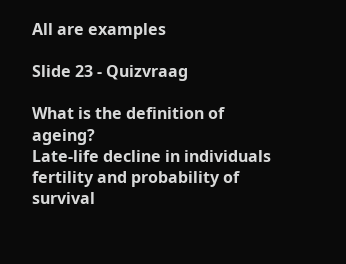All are examples

Slide 23 - Quizvraag

What is the definition of ageing?
Late-life decline in individuals fertility and probability of survival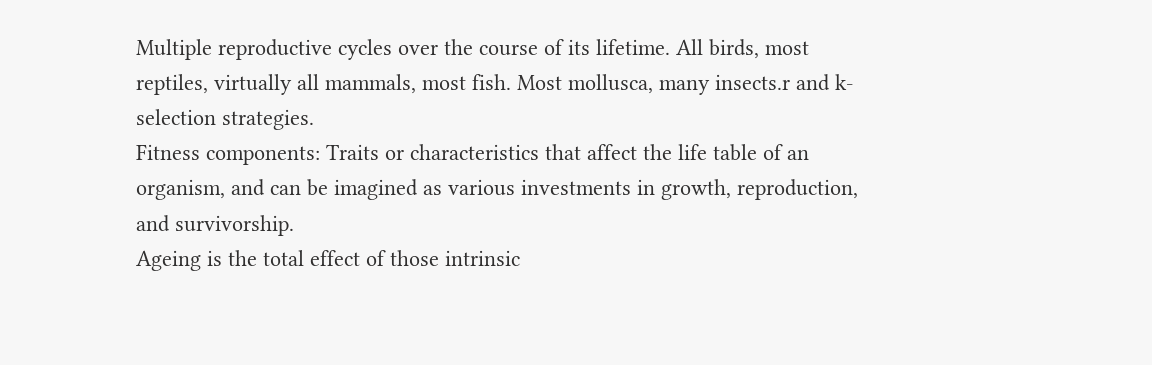Multiple reproductive cycles over the course of its lifetime. All birds, most reptiles, virtually all mammals, most fish. Most mollusca, many insects.r and k-selection strategies.
Fitness components: Traits or characteristics that affect the life table of an organism, and can be imagined as various investments in growth, reproduction, and survivorship.
Ageing is the total effect of those intrinsic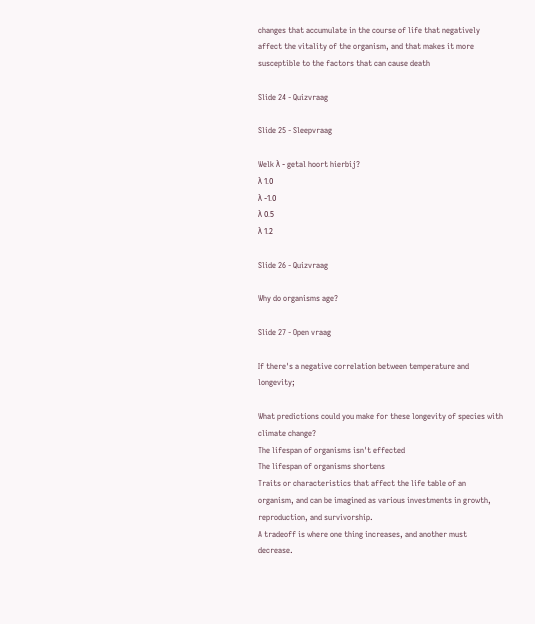changes that accumulate in the course of life that negatively affect the vitality of the organism, and that makes it more susceptible to the factors that can cause death

Slide 24 - Quizvraag

Slide 25 - Sleepvraag

Welk λ - getal hoort hierbij?
λ 1.0
λ -1.0
λ 0.5
λ 1.2

Slide 26 - Quizvraag

Why do organisms age?

Slide 27 - Open vraag

If there's a negative correlation between temperature and longevity;

What predictions could you make for these longevity of species with climate change?
The lifespan of organisms isn't effected
The lifespan of organisms shortens
Traits or characteristics that affect the life table of an organism, and can be imagined as various investments in growth, reproduction, and survivorship.
A tradeoff is where one thing increases, and another must decrease.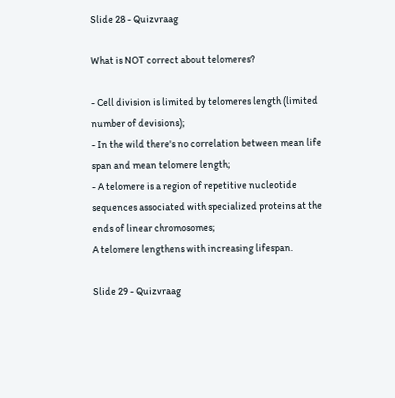Slide 28 - Quizvraag

What is NOT correct about telomeres?

- Cell division is limited by telomeres length (limited number of devisions);
- In the wild there's no correlation between mean life span and mean telomere length;
- A telomere is a region of repetitive nucleotide sequences associated with specialized proteins at the ends of linear chromosomes;
A telomere lengthens with increasing lifespan.

Slide 29 - Quizvraag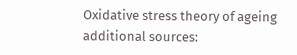Oxidative stress theory of ageing
additional sources: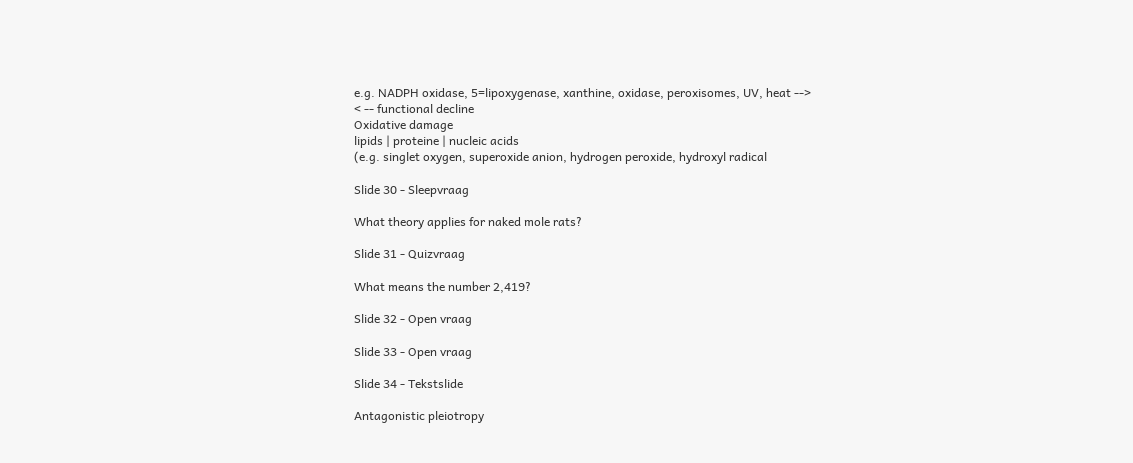e.g. NADPH oxidase, 5=lipoxygenase, xanthine, oxidase, peroxisomes, UV, heat -->
< -- functional decline
Oxidative damage
lipids | proteine | nucleic acids
(e.g. singlet oxygen, superoxide anion, hydrogen peroxide, hydroxyl radical

Slide 30 - Sleepvraag

What theory applies for naked mole rats?

Slide 31 - Quizvraag

What means the number 2,419?

Slide 32 - Open vraag

Slide 33 - Open vraag

Slide 34 - Tekstslide

Antagonistic pleiotropy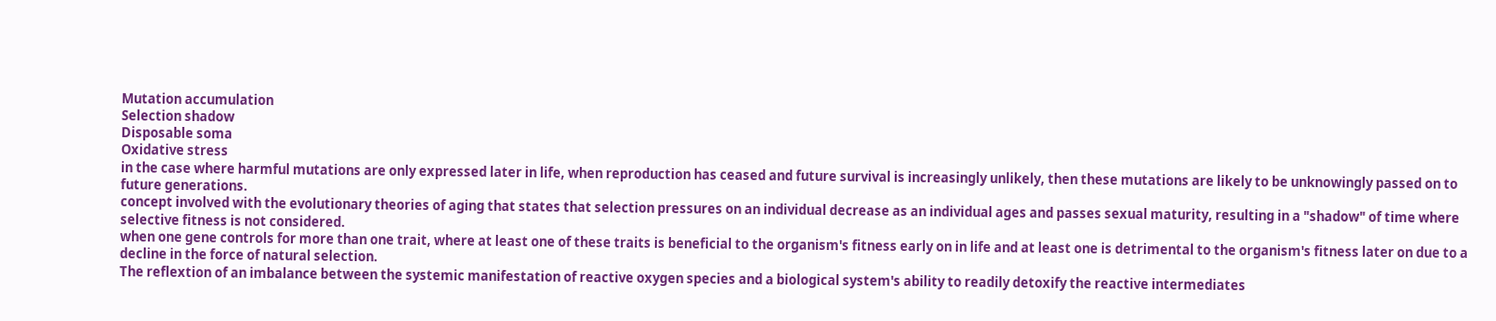Mutation accumulation
Selection shadow
Disposable soma
Oxidative stress
in the case where harmful mutations are only expressed later in life, when reproduction has ceased and future survival is increasingly unlikely, then these mutations are likely to be unknowingly passed on to future generations.
concept involved with the evolutionary theories of aging that states that selection pressures on an individual decrease as an individual ages and passes sexual maturity, resulting in a "shadow" of time where selective fitness is not considered.
when one gene controls for more than one trait, where at least one of these traits is beneficial to the organism's fitness early on in life and at least one is detrimental to the organism's fitness later on due to a decline in the force of natural selection.
The reflextion of an imbalance between the systemic manifestation of reactive oxygen species and a biological system's ability to readily detoxify the reactive intermediates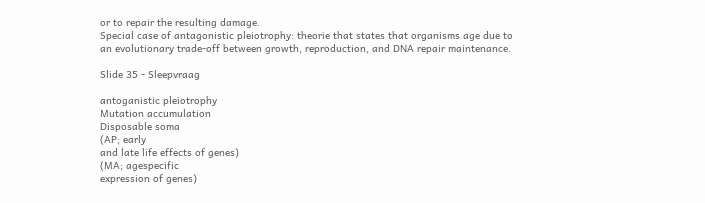or to repair the resulting damage.
Special case of antagonistic pleiotrophy: theorie that states that organisms age due to an evolutionary trade-off between growth, reproduction, and DNA repair maintenance.

Slide 35 - Sleepvraag

antoganistic pleiotrophy
Mutation accumulation
Disposable soma
(AP; early
and late life effects of genes)
(MA; agespecific
expression of genes)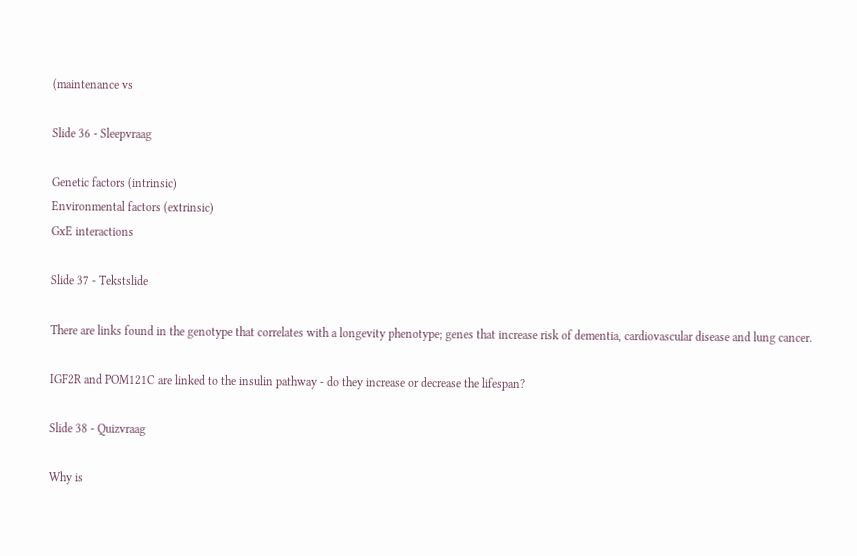(maintenance vs

Slide 36 - Sleepvraag

Genetic factors (intrinsic)
Environmental factors (extrinsic)
GxE interactions

Slide 37 - Tekstslide

There are links found in the genotype that correlates with a longevity phenotype; genes that increase risk of dementia, cardiovascular disease and lung cancer.

IGF2R and POM121C are linked to the insulin pathway - do they increase or decrease the lifespan?

Slide 38 - Quizvraag

Why is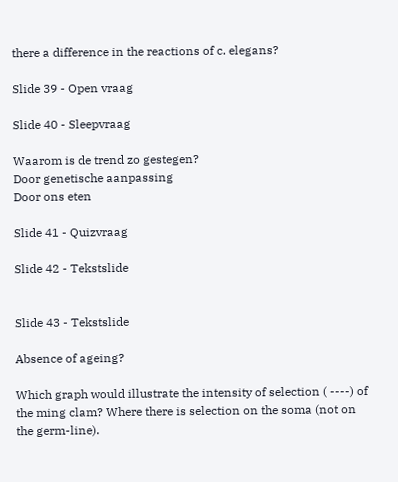there a difference in the reactions of c. elegans?

Slide 39 - Open vraag

Slide 40 - Sleepvraag

Waarom is de trend zo gestegen?
Door genetische aanpassing
Door ons eten

Slide 41 - Quizvraag

Slide 42 - Tekstslide


Slide 43 - Tekstslide

Absence of ageing?

Which graph would illustrate the intensity of selection ( ----) of the ming clam? Where there is selection on the soma (not on the germ-line).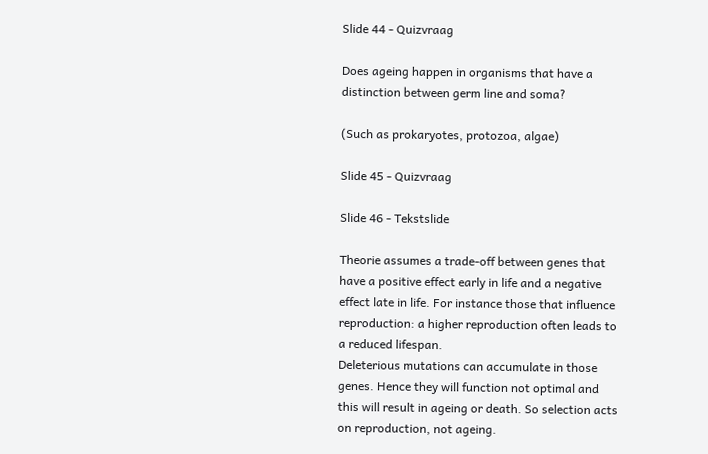Slide 44 - Quizvraag

Does ageing happen in organisms that have a distinction between germ line and soma?

(Such as prokaryotes, protozoa, algae)

Slide 45 - Quizvraag

Slide 46 - Tekstslide

Theorie assumes a trade-off between genes that have a positive effect early in life and a negative effect late in life. For instance those that influence reproduction: a higher reproduction often leads to a reduced lifespan.
Deleterious mutations can accumulate in those genes. Hence they will function not optimal and this will result in ageing or death. So selection acts on reproduction, not ageing.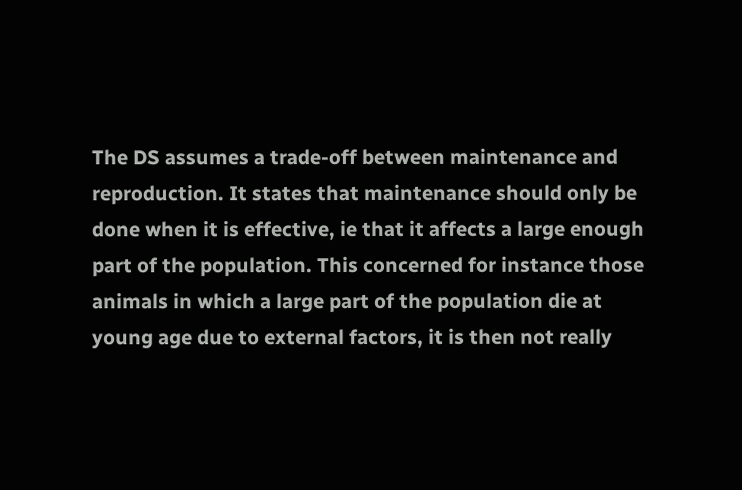The DS assumes a trade-off between maintenance and reproduction. It states that maintenance should only be done when it is effective, ie that it affects a large enough part of the population. This concerned for instance those animals in which a large part of the population die at young age due to external factors, it is then not really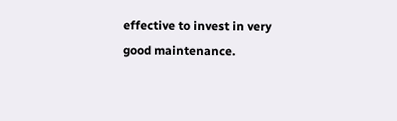effective to invest in very good maintenance.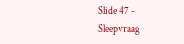Slide 47 - Sleepvraag